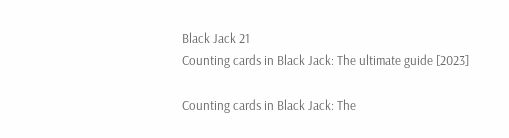Black Jack 21
Counting cards in Black Jack: The ultimate guide [2023]

Counting cards in Black Jack: The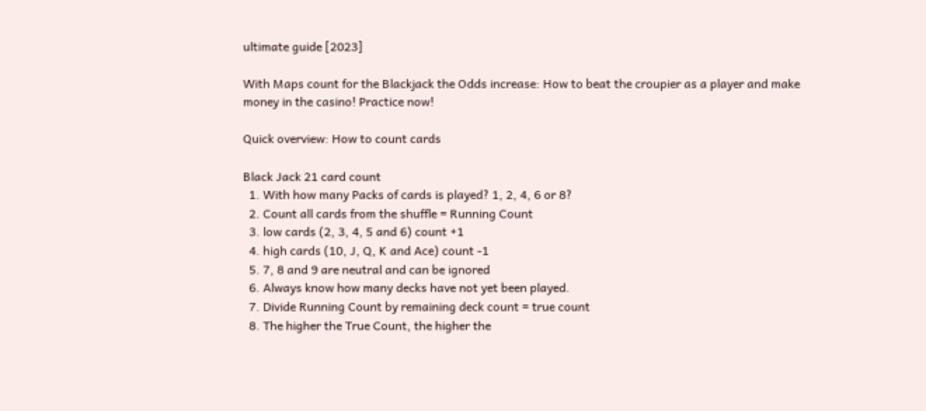ultimate guide [2023]

With Maps count for the Blackjack the Odds increase: How to beat the croupier as a player and make money in the casino! Practice now!

Quick overview: How to count cards

Black Jack 21 card count
  1. With how many Packs of cards is played? 1, 2, 4, 6 or 8?
  2. Count all cards from the shuffle = Running Count
  3. low cards (2, 3, 4, 5 and 6) count +1
  4. high cards (10, J, Q, K and Ace) count -1
  5. 7, 8 and 9 are neutral and can be ignored
  6. Always know how many decks have not yet been played.
  7. Divide Running Count by remaining deck count = true count
  8. The higher the True Count, the higher the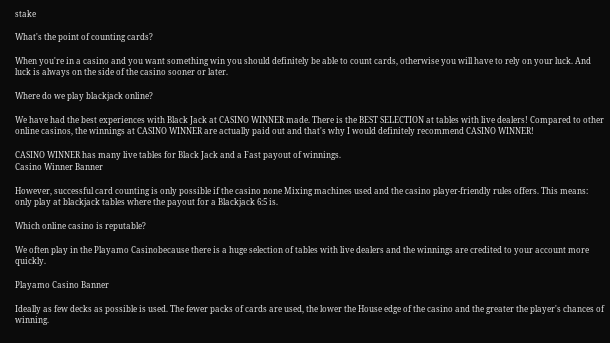stake

What's the point of counting cards?

When you're in a casino and you want something win you should definitely be able to count cards, otherwise you will have to rely on your luck. And luck is always on the side of the casino sooner or later.

Where do we play blackjack online?

We have had the best experiences with Black Jack at CASINO WINNER made. There is the BEST SELECTION at tables with live dealers! Compared to other online casinos, the winnings at CASINO WINNER are actually paid out and that's why I would definitely recommend CASINO WINNER!

CASINO WINNER has many live tables for Black Jack and a Fast payout of winnings.
Casino Winner Banner

However, successful card counting is only possible if the casino none Mixing machines used and the casino player-friendly rules offers. This means: only play at blackjack tables where the payout for a Blackjack 6:5 is.

Which online casino is reputable?

We often play in the Playamo Casinobecause there is a huge selection of tables with live dealers and the winnings are credited to your account more quickly.

Playamo Casino Banner

Ideally as few decks as possible is used. The fewer packs of cards are used, the lower the House edge of the casino and the greater the player's chances of winning.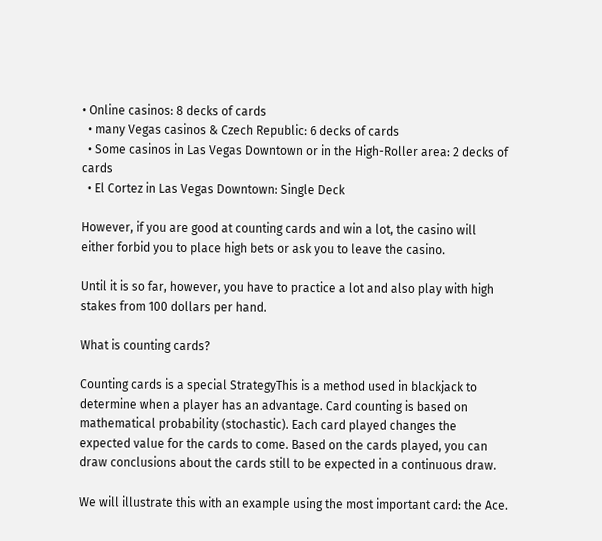• Online casinos: 8 decks of cards
  • many Vegas casinos & Czech Republic: 6 decks of cards
  • Some casinos in Las Vegas Downtown or in the High-Roller area: 2 decks of cards
  • El Cortez in Las Vegas Downtown: Single Deck

However, if you are good at counting cards and win a lot, the casino will either forbid you to place high bets or ask you to leave the casino.

Until it is so far, however, you have to practice a lot and also play with high stakes from 100 dollars per hand.

What is counting cards?

Counting cards is a special StrategyThis is a method used in blackjack to determine when a player has an advantage. Card counting is based on mathematical probability (stochastic). Each card played changes the expected value for the cards to come. Based on the cards played, you can draw conclusions about the cards still to be expected in a continuous draw.

We will illustrate this with an example using the most important card: the Ace.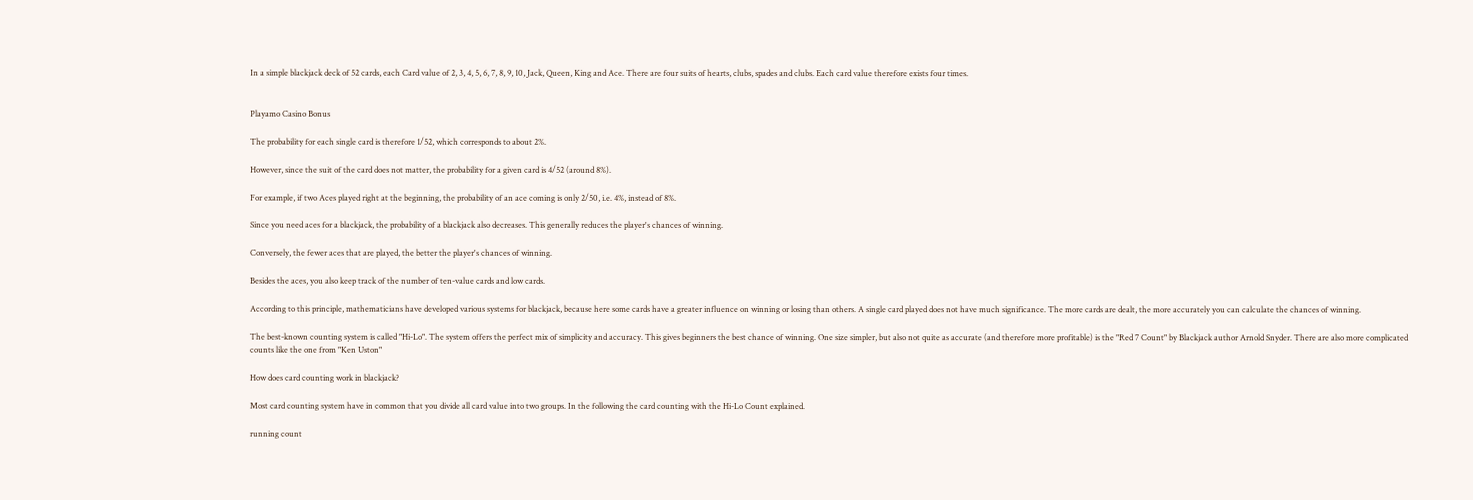In a simple blackjack deck of 52 cards, each Card value of 2, 3, 4, 5, 6, 7, 8, 9, 10, Jack, Queen, King and Ace. There are four suits of hearts, clubs, spades and clubs. Each card value therefore exists four times.


Playamo Casino Bonus

The probability for each single card is therefore 1/52, which corresponds to about 2%.

However, since the suit of the card does not matter, the probability for a given card is 4/52 (around 8%).

For example, if two Aces played right at the beginning, the probability of an ace coming is only 2/50, i.e. 4%, instead of 8%.

Since you need aces for a blackjack, the probability of a blackjack also decreases. This generally reduces the player's chances of winning.

Conversely, the fewer aces that are played, the better the player's chances of winning.

Besides the aces, you also keep track of the number of ten-value cards and low cards.

According to this principle, mathematicians have developed various systems for blackjack, because here some cards have a greater influence on winning or losing than others. A single card played does not have much significance. The more cards are dealt, the more accurately you can calculate the chances of winning.

The best-known counting system is called "Hi-Lo". The system offers the perfect mix of simplicity and accuracy. This gives beginners the best chance of winning. One size simpler, but also not quite as accurate (and therefore more profitable) is the "Red 7 Count" by Blackjack author Arnold Snyder. There are also more complicated counts like the one from "Ken Uston"

How does card counting work in blackjack?

Most card counting system have in common that you divide all card value into two groups. In the following the card counting with the Hi-Lo Count explained.

running count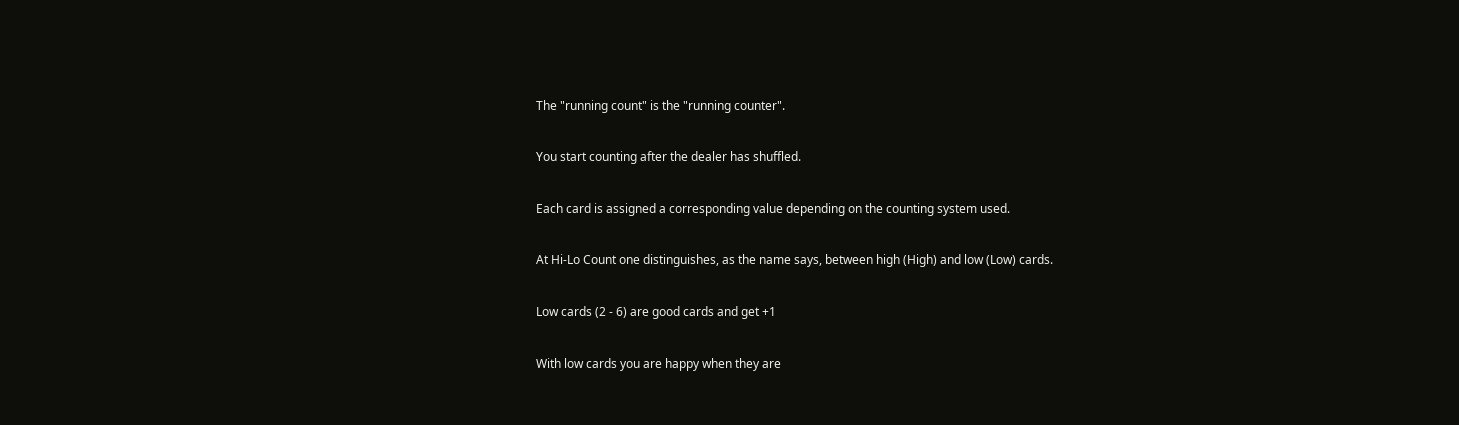The "running count" is the "running counter".

You start counting after the dealer has shuffled.

Each card is assigned a corresponding value depending on the counting system used.

At Hi-Lo Count one distinguishes, as the name says, between high (High) and low (Low) cards.

Low cards (2 - 6) are good cards and get +1

With low cards you are happy when they are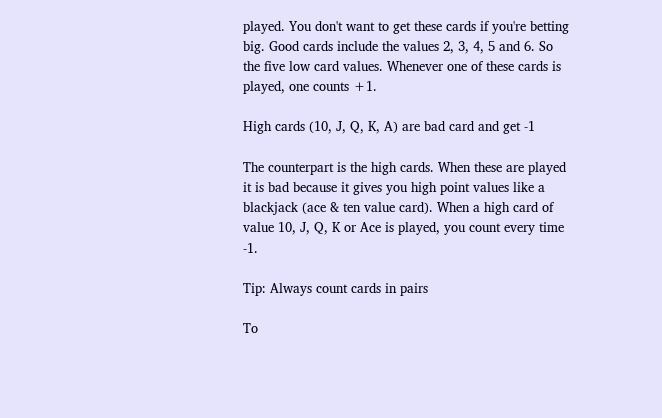played. You don't want to get these cards if you're betting big. Good cards include the values 2, 3, 4, 5 and 6. So the five low card values. Whenever one of these cards is played, one counts +1.

High cards (10, J, Q, K, A) are bad card and get -1

The counterpart is the high cards. When these are played it is bad because it gives you high point values like a blackjack (ace & ten value card). When a high card of value 10, J, Q, K or Ace is played, you count every time -1.

Tip: Always count cards in pairs

To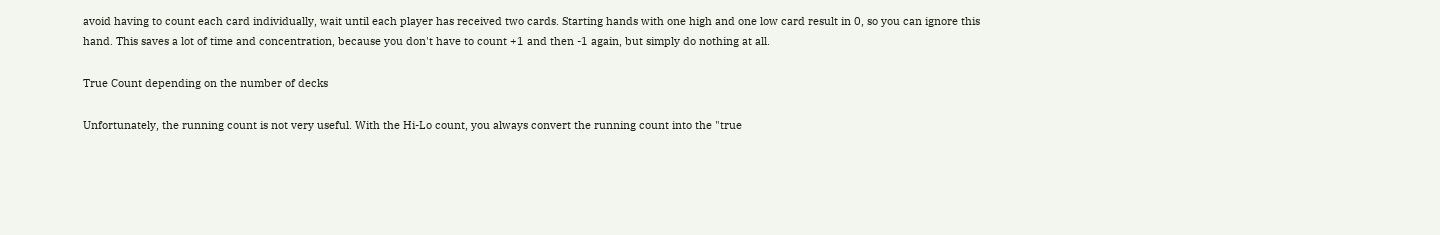avoid having to count each card individually, wait until each player has received two cards. Starting hands with one high and one low card result in 0, so you can ignore this hand. This saves a lot of time and concentration, because you don't have to count +1 and then -1 again, but simply do nothing at all.

True Count depending on the number of decks

Unfortunately, the running count is not very useful. With the Hi-Lo count, you always convert the running count into the "true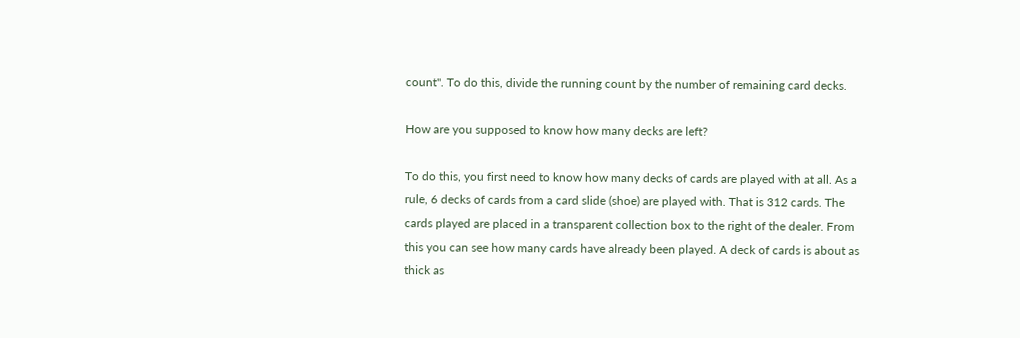count". To do this, divide the running count by the number of remaining card decks.

How are you supposed to know how many decks are left?

To do this, you first need to know how many decks of cards are played with at all. As a rule, 6 decks of cards from a card slide (shoe) are played with. That is 312 cards. The cards played are placed in a transparent collection box to the right of the dealer. From this you can see how many cards have already been played. A deck of cards is about as thick as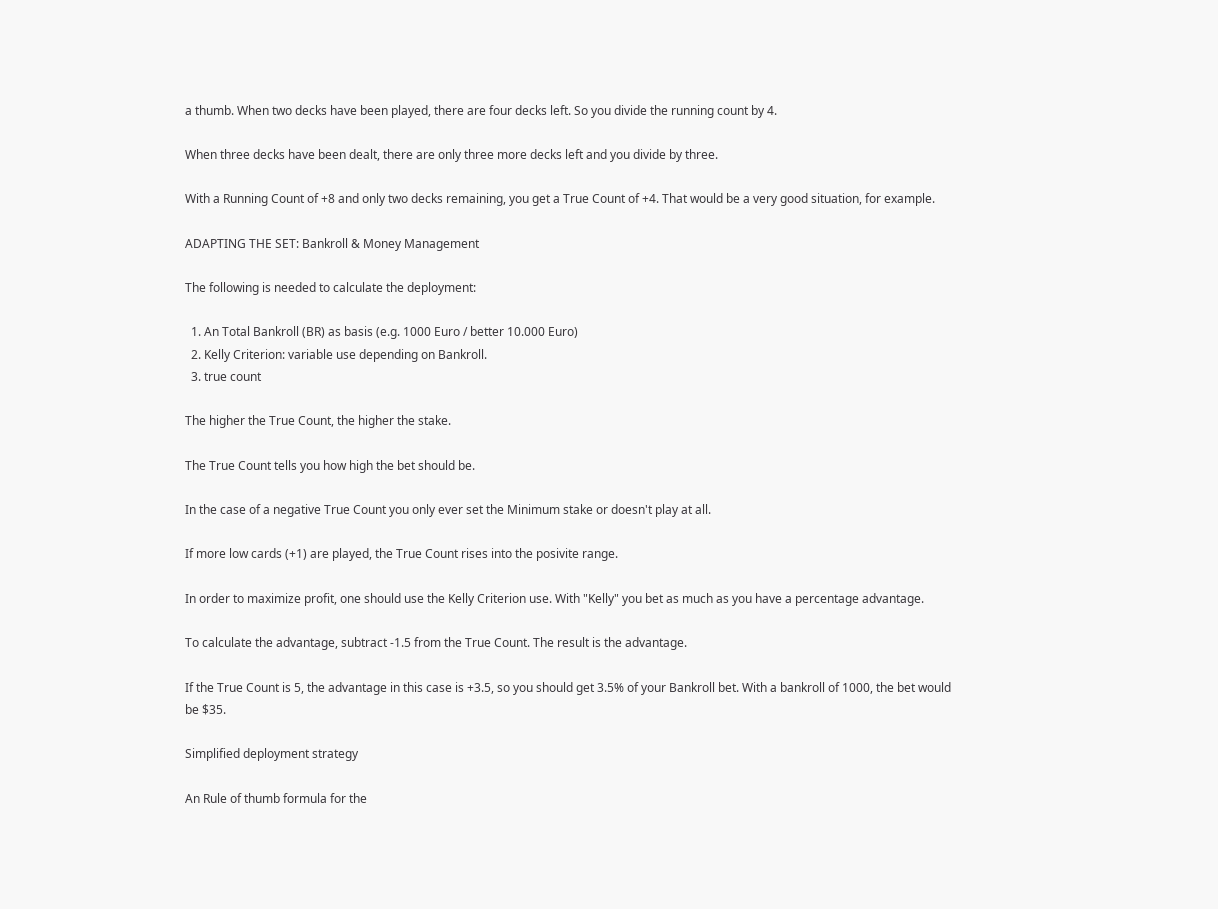a thumb. When two decks have been played, there are four decks left. So you divide the running count by 4.

When three decks have been dealt, there are only three more decks left and you divide by three.

With a Running Count of +8 and only two decks remaining, you get a True Count of +4. That would be a very good situation, for example.

ADAPTING THE SET: Bankroll & Money Management

The following is needed to calculate the deployment:

  1. An Total Bankroll (BR) as basis (e.g. 1000 Euro / better 10.000 Euro)
  2. Kelly Criterion: variable use depending on Bankroll.
  3. true count

The higher the True Count, the higher the stake.

The True Count tells you how high the bet should be.

In the case of a negative True Count you only ever set the Minimum stake or doesn't play at all.

If more low cards (+1) are played, the True Count rises into the posivite range.

In order to maximize profit, one should use the Kelly Criterion use. With "Kelly" you bet as much as you have a percentage advantage.

To calculate the advantage, subtract -1.5 from the True Count. The result is the advantage.

If the True Count is 5, the advantage in this case is +3.5, so you should get 3.5% of your Bankroll bet. With a bankroll of 1000, the bet would be $35.

Simplified deployment strategy

An Rule of thumb formula for the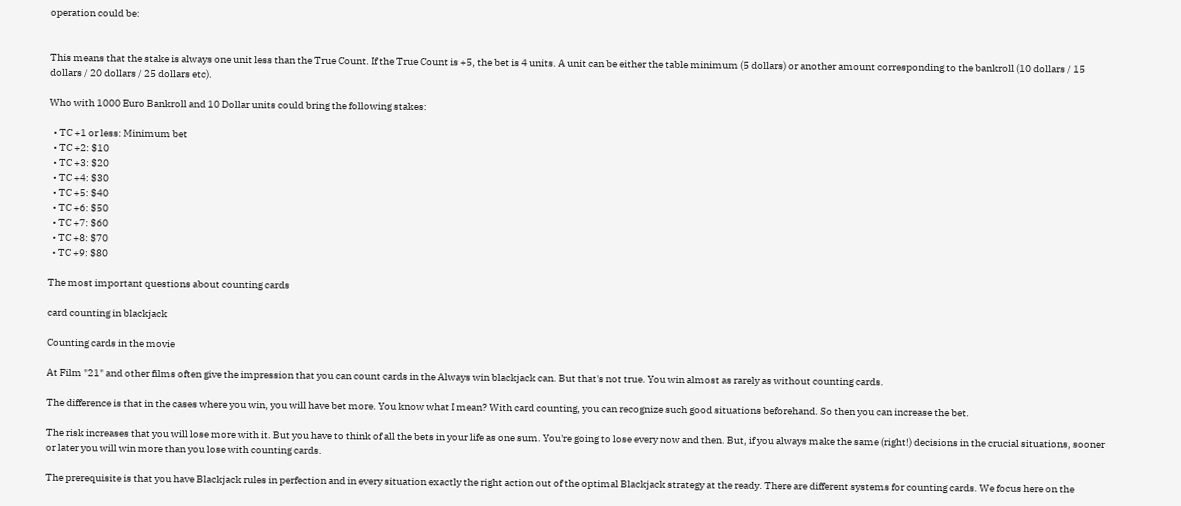operation could be:


This means that the stake is always one unit less than the True Count. If the True Count is +5, the bet is 4 units. A unit can be either the table minimum (5 dollars) or another amount corresponding to the bankroll (10 dollars / 15 dollars / 20 dollars / 25 dollars etc).

Who with 1000 Euro Bankroll and 10 Dollar units could bring the following stakes:

  • TC +1 or less: Minimum bet
  • TC +2: $10
  • TC +3: $20
  • TC +4: $30
  • TC +5: $40
  • TC +6: $50
  • TC +7: $60
  • TC +8: $70
  • TC +9: $80

The most important questions about counting cards

card counting in blackjack

Counting cards in the movie

At Film "21" and other films often give the impression that you can count cards in the Always win blackjack can. But that's not true. You win almost as rarely as without counting cards.

The difference is that in the cases where you win, you will have bet more. You know what I mean? With card counting, you can recognize such good situations beforehand. So then you can increase the bet.

The risk increases that you will lose more with it. But you have to think of all the bets in your life as one sum. You're going to lose every now and then. But, if you always make the same (right!) decisions in the crucial situations, sooner or later you will win more than you lose with counting cards.

The prerequisite is that you have Blackjack rules in perfection and in every situation exactly the right action out of the optimal Blackjack strategy at the ready. There are different systems for counting cards. We focus here on the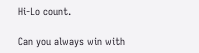Hi-Lo count.

Can you always win with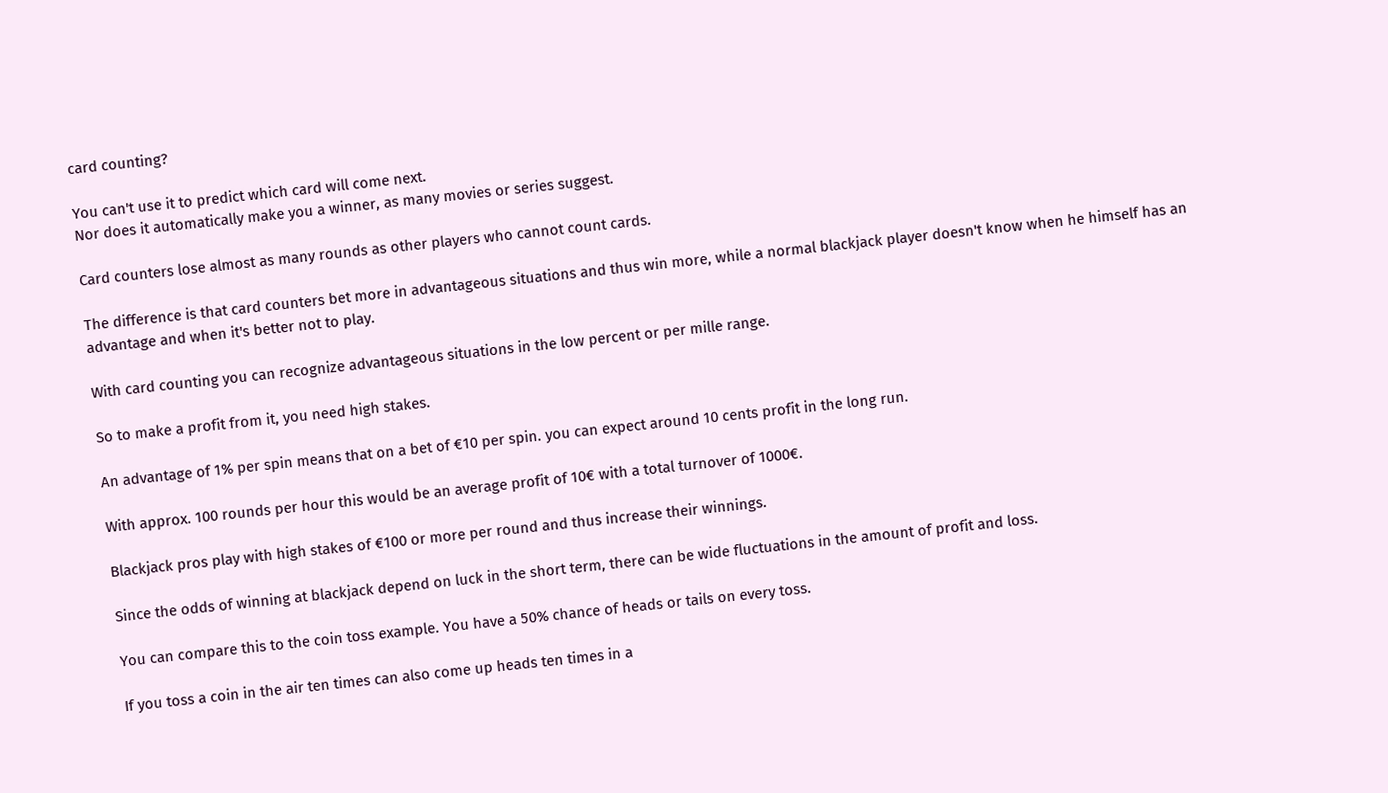card counting?

You can't use it to predict which card will come next.
Nor does it automatically make you a winner, as many movies or series suggest.

Card counters lose almost as many rounds as other players who cannot count cards.

The difference is that card counters bet more in advantageous situations and thus win more, while a normal blackjack player doesn't know when he himself has an advantage and when it's better not to play.

With card counting you can recognize advantageous situations in the low percent or per mille range.

So to make a profit from it, you need high stakes.

An advantage of 1% per spin means that on a bet of €10 per spin. you can expect around 10 cents profit in the long run.

With approx. 100 rounds per hour this would be an average profit of 10€ with a total turnover of 1000€.

Blackjack pros play with high stakes of €100 or more per round and thus increase their winnings.

Since the odds of winning at blackjack depend on luck in the short term, there can be wide fluctuations in the amount of profit and loss.

You can compare this to the coin toss example. You have a 50% chance of heads or tails on every toss.

If you toss a coin in the air ten times can also come up heads ten times in a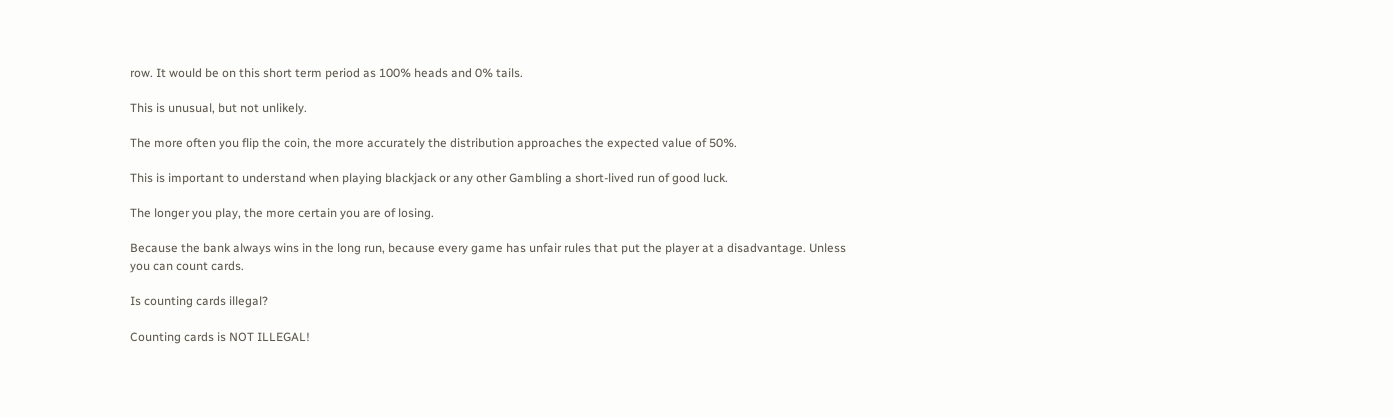row. It would be on this short term period as 100% heads and 0% tails.

This is unusual, but not unlikely.

The more often you flip the coin, the more accurately the distribution approaches the expected value of 50%.

This is important to understand when playing blackjack or any other Gambling a short-lived run of good luck.

The longer you play, the more certain you are of losing.

Because the bank always wins in the long run, because every game has unfair rules that put the player at a disadvantage. Unless you can count cards.

Is counting cards illegal?

Counting cards is NOT ILLEGAL!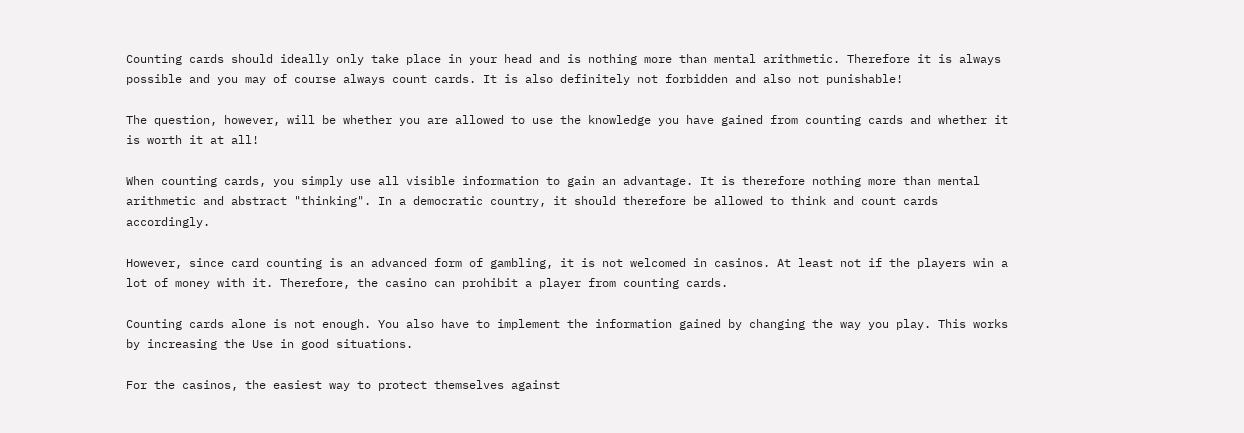Counting cards should ideally only take place in your head and is nothing more than mental arithmetic. Therefore it is always possible and you may of course always count cards. It is also definitely not forbidden and also not punishable!

The question, however, will be whether you are allowed to use the knowledge you have gained from counting cards and whether it is worth it at all!

When counting cards, you simply use all visible information to gain an advantage. It is therefore nothing more than mental arithmetic and abstract "thinking". In a democratic country, it should therefore be allowed to think and count cards accordingly.

However, since card counting is an advanced form of gambling, it is not welcomed in casinos. At least not if the players win a lot of money with it. Therefore, the casino can prohibit a player from counting cards.

Counting cards alone is not enough. You also have to implement the information gained by changing the way you play. This works by increasing the Use in good situations.

For the casinos, the easiest way to protect themselves against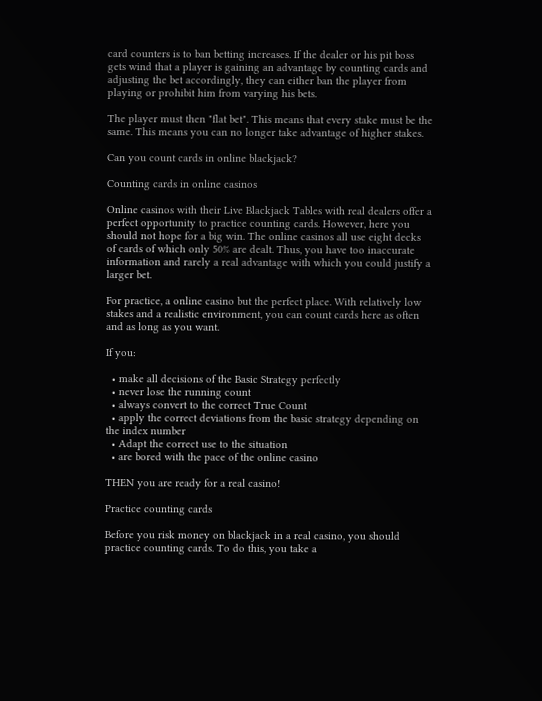card counters is to ban betting increases. If the dealer or his pit boss gets wind that a player is gaining an advantage by counting cards and adjusting the bet accordingly, they can either ban the player from playing or prohibit him from varying his bets.

The player must then "flat bet". This means that every stake must be the same. This means you can no longer take advantage of higher stakes.

Can you count cards in online blackjack?

Counting cards in online casinos

Online casinos with their Live Blackjack Tables with real dealers offer a perfect opportunity to practice counting cards. However, here you should not hope for a big win. The online casinos all use eight decks of cards of which only 50% are dealt. Thus, you have too inaccurate information and rarely a real advantage with which you could justify a larger bet.

For practice, a online casino but the perfect place. With relatively low stakes and a realistic environment, you can count cards here as often and as long as you want.

If you:

  • make all decisions of the Basic Strategy perfectly
  • never lose the running count
  • always convert to the correct True Count
  • apply the correct deviations from the basic strategy depending on the index number
  • Adapt the correct use to the situation
  • are bored with the pace of the online casino

THEN you are ready for a real casino!

Practice counting cards

Before you risk money on blackjack in a real casino, you should practice counting cards. To do this, you take a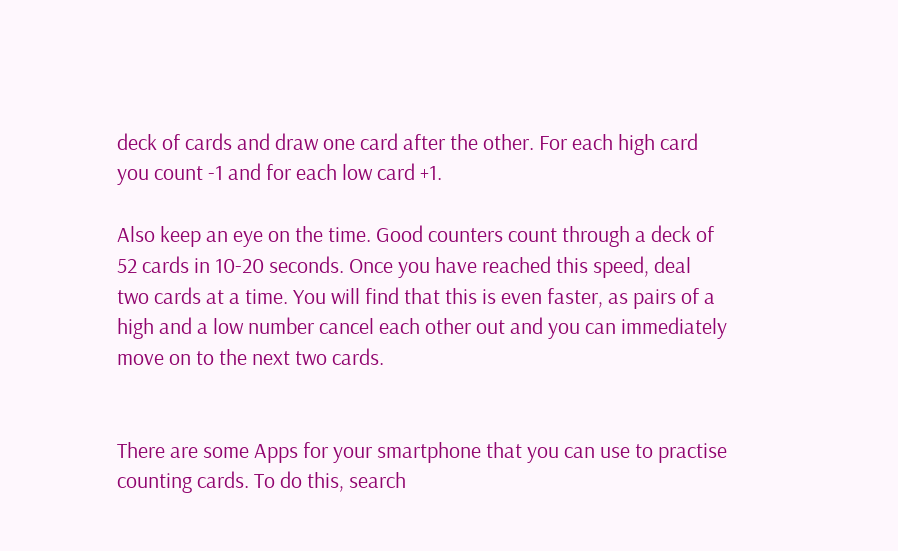deck of cards and draw one card after the other. For each high card you count -1 and for each low card +1.

Also keep an eye on the time. Good counters count through a deck of 52 cards in 10-20 seconds. Once you have reached this speed, deal two cards at a time. You will find that this is even faster, as pairs of a high and a low number cancel each other out and you can immediately move on to the next two cards.


There are some Apps for your smartphone that you can use to practise counting cards. To do this, search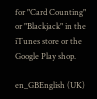for "Card Counting" or "Blackjack" in the iTunes store or the Google Play shop.

en_GBEnglish (UK)